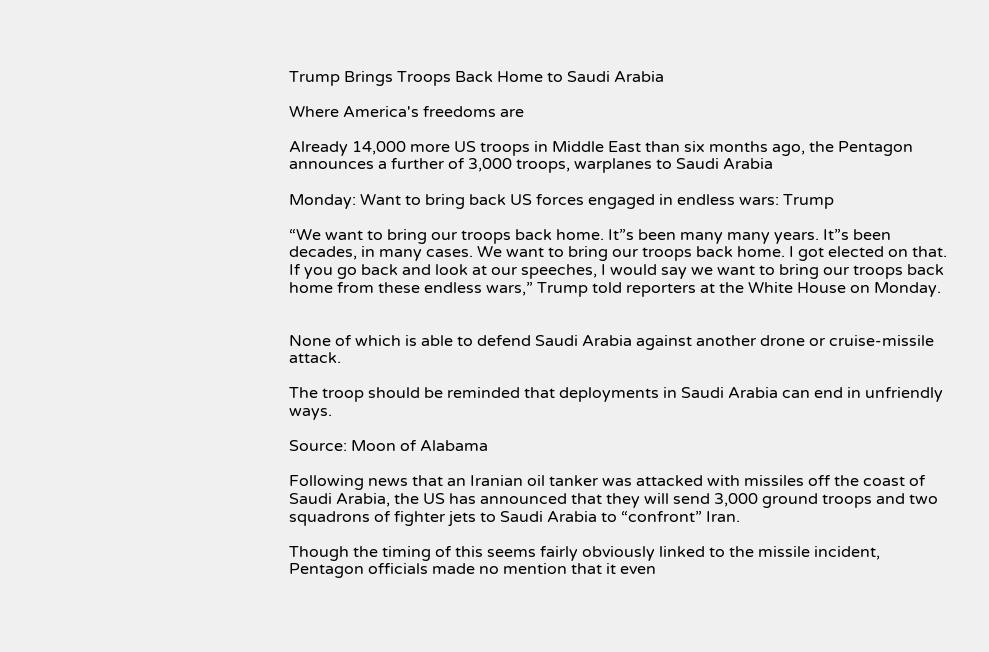Trump Brings Troops Back Home to Saudi Arabia

Where America's freedoms are

Already 14,000 more US troops in Middle East than six months ago, the Pentagon announces a further of 3,000 troops, warplanes to Saudi Arabia

Monday: Want to bring back US forces engaged in endless wars: Trump

“We want to bring our troops back home. It”s been many many years. It”s been decades, in many cases. We want to bring our troops back home. I got elected on that. If you go back and look at our speeches, I would say we want to bring our troops back home from these endless wars,” Trump told reporters at the White House on Monday.


None of which is able to defend Saudi Arabia against another drone or cruise-missile attack.

The troop should be reminded that deployments in Saudi Arabia can end in unfriendly ways.

Source: Moon of Alabama

Following news that an Iranian oil tanker was attacked with missiles off the coast of Saudi Arabia, the US has announced that they will send 3,000 ground troops and two squadrons of fighter jets to Saudi Arabia to “confront” Iran.

Though the timing of this seems fairly obviously linked to the missile incident, Pentagon officials made no mention that it even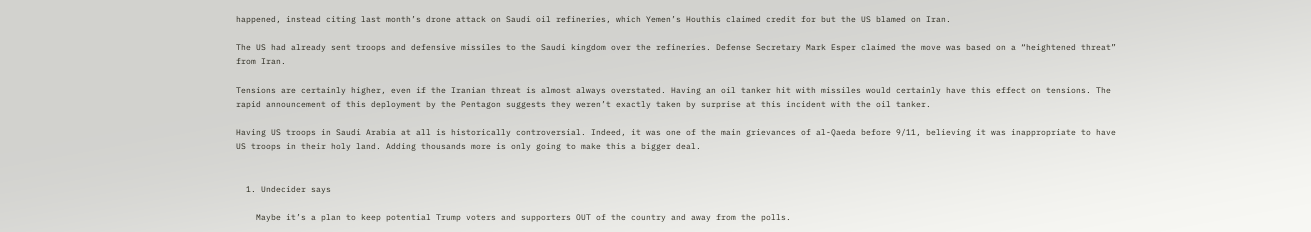happened, instead citing last month’s drone attack on Saudi oil refineries, which Yemen’s Houthis claimed credit for but the US blamed on Iran.

The US had already sent troops and defensive missiles to the Saudi kingdom over the refineries. Defense Secretary Mark Esper claimed the move was based on a “heightened threat” from Iran.

Tensions are certainly higher, even if the Iranian threat is almost always overstated. Having an oil tanker hit with missiles would certainly have this effect on tensions. The rapid announcement of this deployment by the Pentagon suggests they weren’t exactly taken by surprise at this incident with the oil tanker.

Having US troops in Saudi Arabia at all is historically controversial. Indeed, it was one of the main grievances of al-Qaeda before 9/11, believing it was inappropriate to have US troops in their holy land. Adding thousands more is only going to make this a bigger deal.


  1. Undecider says

    Maybe it’s a plan to keep potential Trump voters and supporters OUT of the country and away from the polls.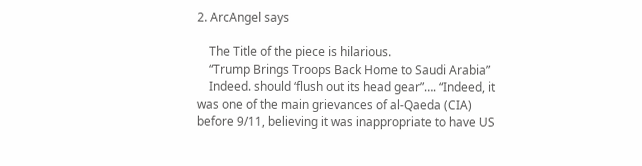2. ArcAngel says

    The Title of the piece is hilarious.
    “Trump Brings Troops Back Home to Saudi Arabia”
    Indeed. should ‘flush out its head gear”…. “Indeed, it was one of the main grievances of al-Qaeda (CIA) before 9/11, believing it was inappropriate to have US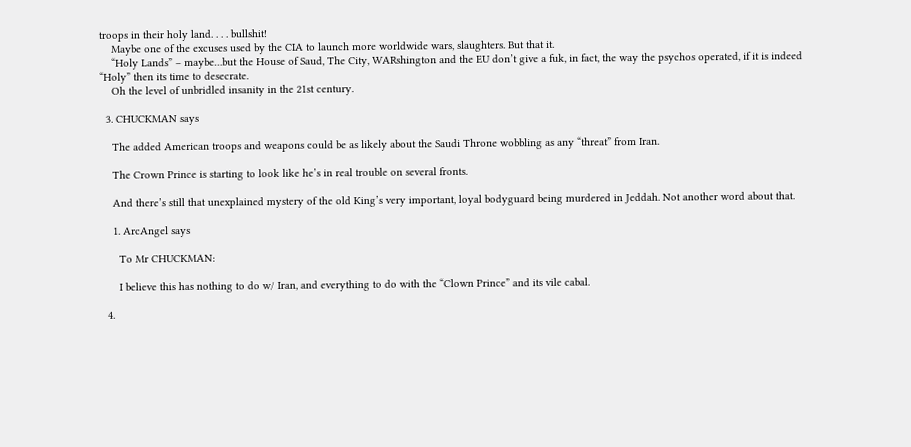troops in their holy land. . . . bullshit!
    Maybe one of the excuses used by the CIA to launch more worldwide wars, slaughters. But that it.
    “Holy Lands” – maybe…but the House of Saud, The City, WARshington and the EU don’t give a fuk, in fact, the way the psychos operated, if it is indeed “Holy” then its time to desecrate.
    Oh the level of unbridled insanity in the 21st century.

  3. CHUCKMAN says

    The added American troops and weapons could be as likely about the Saudi Throne wobbling as any “threat” from Iran.

    The Crown Prince is starting to look like he’s in real trouble on several fronts.

    And there’s still that unexplained mystery of the old King’s very important, loyal bodyguard being murdered in Jeddah. Not another word about that.

    1. ArcAngel says

      To Mr CHUCKMAN:

      I believe this has nothing to do w/ Iran, and everything to do with the “Clown Prince” and its vile cabal.

  4.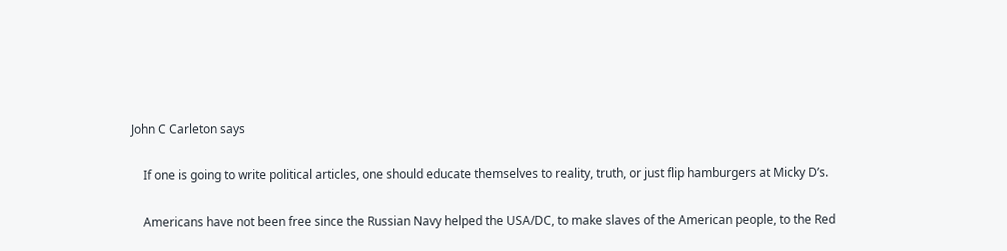John C Carleton says

    If one is going to write political articles, one should educate themselves to reality, truth, or just flip hamburgers at Micky D’s.

    Americans have not been free since the Russian Navy helped the USA/DC, to make slaves of the American people, to the Red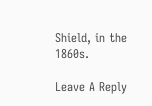Shield, in the 1860s.

Leave A Reply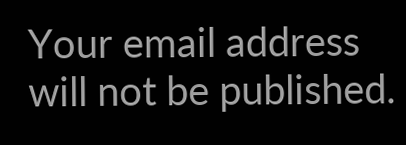Your email address will not be published.